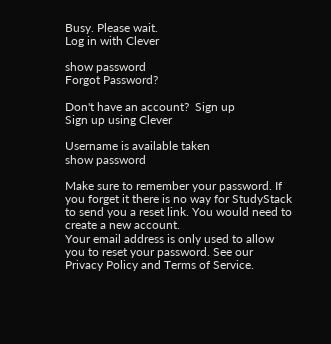Busy. Please wait.
Log in with Clever

show password
Forgot Password?

Don't have an account?  Sign up
Sign up using Clever

Username is available taken
show password

Make sure to remember your password. If you forget it there is no way for StudyStack to send you a reset link. You would need to create a new account.
Your email address is only used to allow you to reset your password. See our Privacy Policy and Terms of Service.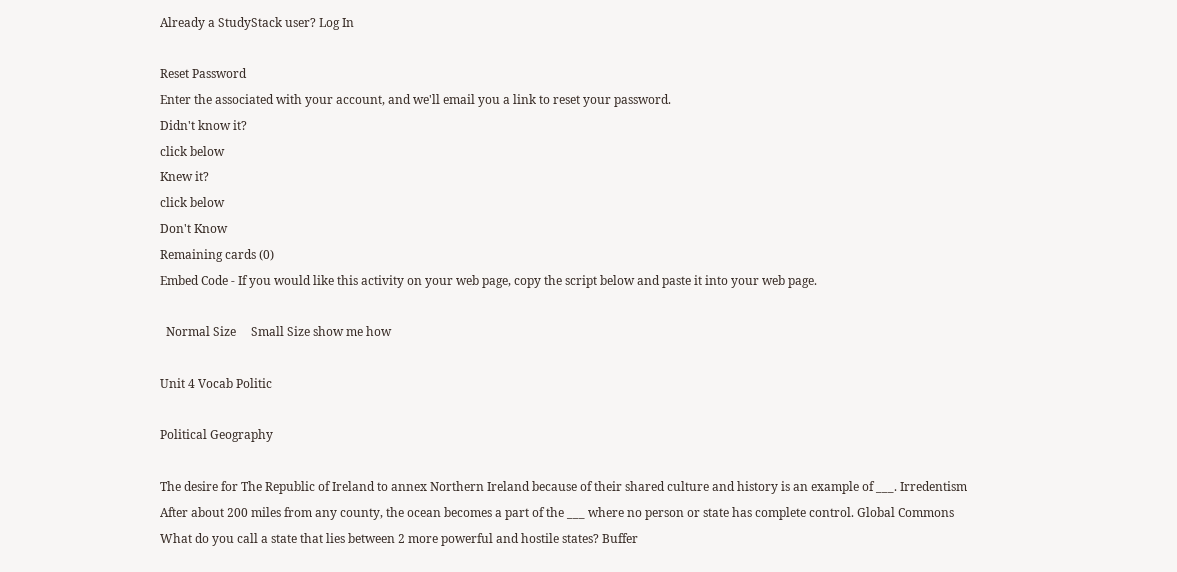Already a StudyStack user? Log In

Reset Password
Enter the associated with your account, and we'll email you a link to reset your password.
Didn't know it?
click below
Knew it?
click below
Don't Know
Remaining cards (0)
Embed Code - If you would like this activity on your web page, copy the script below and paste it into your web page.

  Normal Size     Small Size show me how

Unit 4 Vocab Politic

Political Geography

The desire for The Republic of Ireland to annex Northern Ireland because of their shared culture and history is an example of ___. Irredentism
After about 200 miles from any county, the ocean becomes a part of the ___ where no person or state has complete control. Global Commons
What do you call a state that lies between 2 more powerful and hostile states? Buffer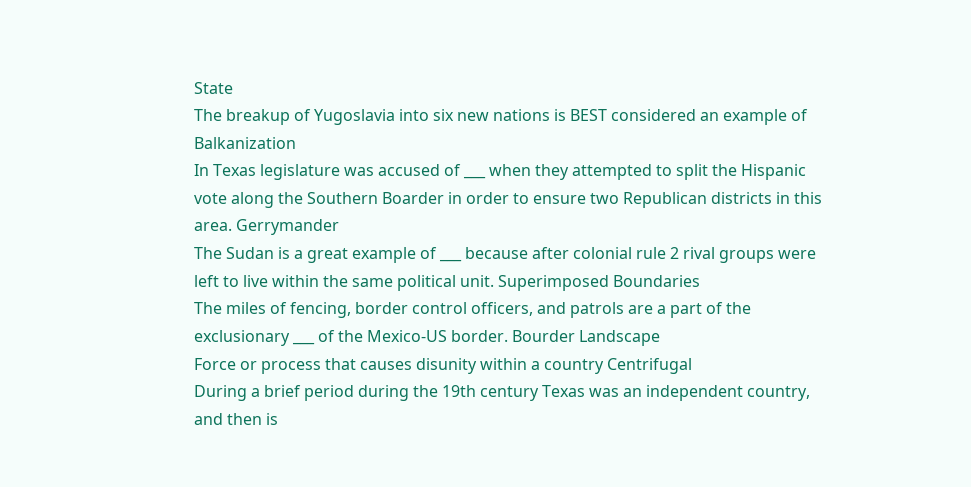State
The breakup of Yugoslavia into six new nations is BEST considered an example of Balkanization
In Texas legislature was accused of ___ when they attempted to split the Hispanic vote along the Southern Boarder in order to ensure two Republican districts in this area. Gerrymander
The Sudan is a great example of ___ because after colonial rule 2 rival groups were left to live within the same political unit. Superimposed Boundaries
The miles of fencing, border control officers, and patrols are a part of the exclusionary ___ of the Mexico-US border. Bourder Landscape
Force or process that causes disunity within a country Centrifugal
During a brief period during the 19th century Texas was an independent country, and then is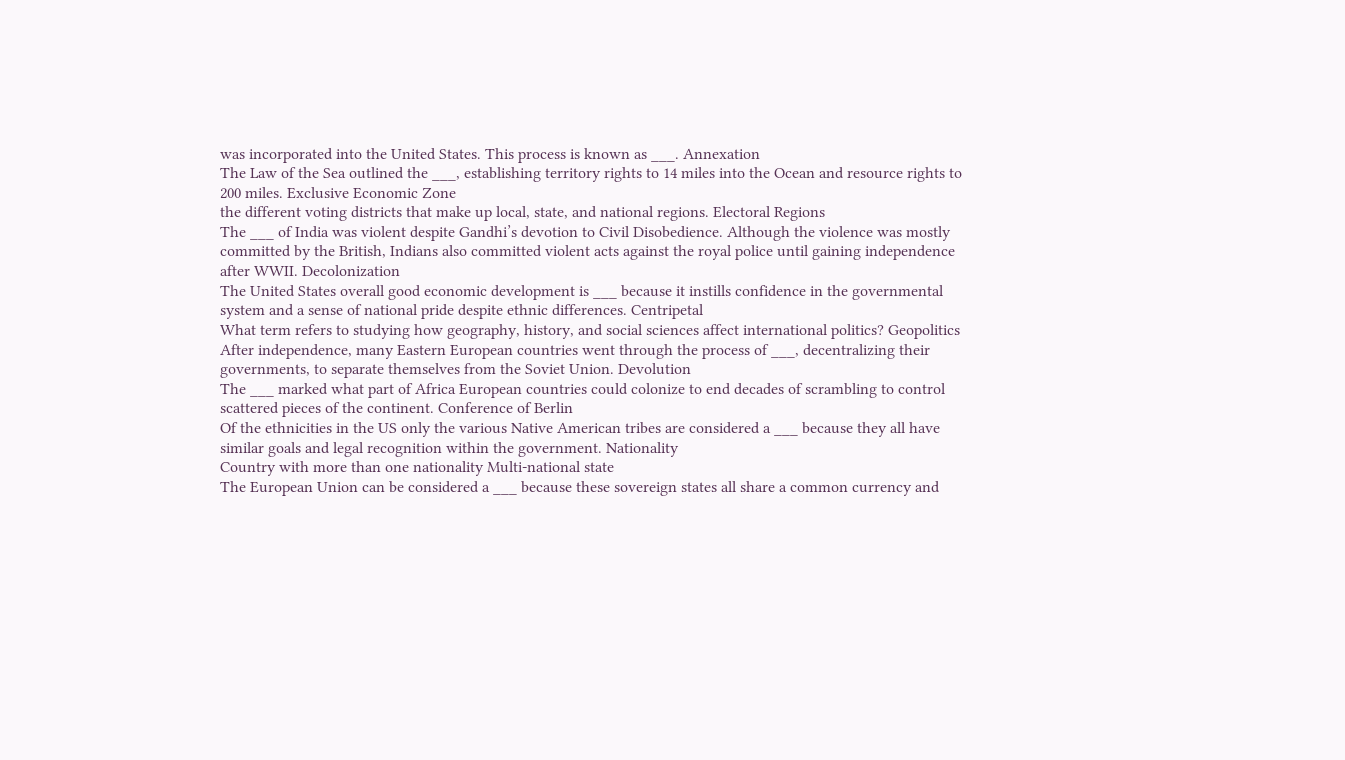was incorporated into the United States. This process is known as ___. Annexation
The Law of the Sea outlined the ___, establishing territory rights to 14 miles into the Ocean and resource rights to 200 miles. Exclusive Economic Zone
the different voting districts that make up local, state, and national regions. Electoral Regions
The ___ of India was violent despite Gandhi’s devotion to Civil Disobedience. Although the violence was mostly committed by the British, Indians also committed violent acts against the royal police until gaining independence after WWII. Decolonization
The United States overall good economic development is ___ because it instills confidence in the governmental system and a sense of national pride despite ethnic differences. Centripetal
What term refers to studying how geography, history, and social sciences affect international politics? Geopolitics
After independence, many Eastern European countries went through the process of ___, decentralizing their governments, to separate themselves from the Soviet Union. Devolution
The ___ marked what part of Africa European countries could colonize to end decades of scrambling to control scattered pieces of the continent. Conference of Berlin
Of the ethnicities in the US only the various Native American tribes are considered a ___ because they all have similar goals and legal recognition within the government. Nationality
Country with more than one nationality Multi-national state
The European Union can be considered a ___ because these sovereign states all share a common currency and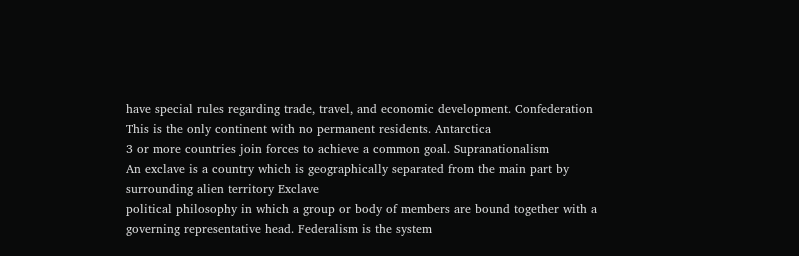have special rules regarding trade, travel, and economic development. Confederation
This is the only continent with no permanent residents. Antarctica
3 or more countries join forces to achieve a common goal. Supranationalism
An exclave is a country which is geographically separated from the main part by surrounding alien territory Exclave
political philosophy in which a group or body of members are bound together with a governing representative head. Federalism is the system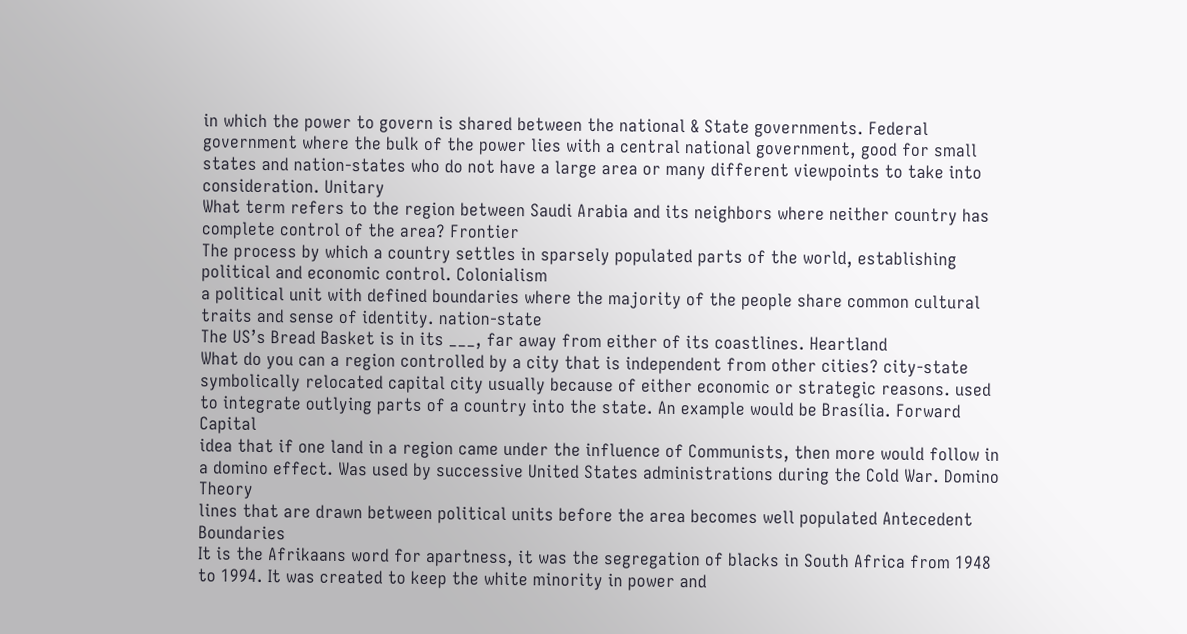in which the power to govern is shared between the national & State governments. Federal
government where the bulk of the power lies with a central national government, good for small states and nation-states who do not have a large area or many different viewpoints to take into consideration. Unitary
What term refers to the region between Saudi Arabia and its neighbors where neither country has complete control of the area? Frontier
The process by which a country settles in sparsely populated parts of the world, establishing political and economic control. Colonialism
a political unit with defined boundaries where the majority of the people share common cultural traits and sense of identity. nation-state
The US’s Bread Basket is in its ___, far away from either of its coastlines. Heartland
What do you can a region controlled by a city that is independent from other cities? city-state
symbolically relocated capital city usually because of either economic or strategic reasons. used to integrate outlying parts of a country into the state. An example would be Brasília. Forward Capital
idea that if one land in a region came under the influence of Communists, then more would follow in a domino effect. Was used by successive United States administrations during the Cold War. Domino Theory
lines that are drawn between political units before the area becomes well populated Antecedent Boundaries
It is the Afrikaans word for apartness, it was the segregation of blacks in South Africa from 1948 to 1994. It was created to keep the white minority in power and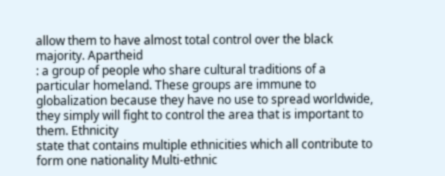allow them to have almost total control over the black majority. Apartheid
: a group of people who share cultural traditions of a particular homeland. These groups are immune to globalization because they have no use to spread worldwide, they simply will fight to control the area that is important to them. Ethnicity
state that contains multiple ethnicities which all contribute to form one nationality Multi-ethnic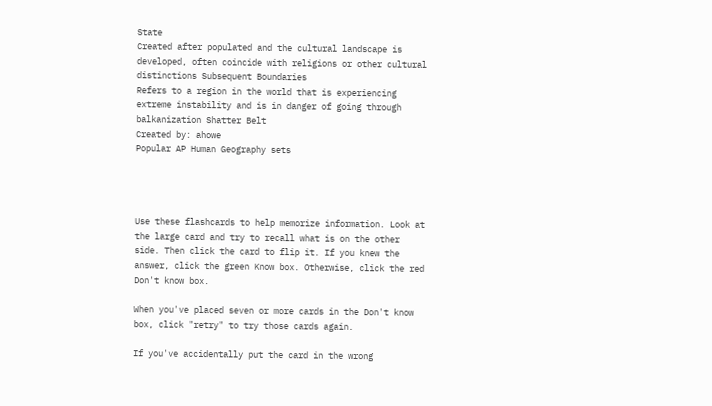State
Created after populated and the cultural landscape is developed, often coincide with religions or other cultural distinctions Subsequent Boundaries
Refers to a region in the world that is experiencing extreme instability and is in danger of going through balkanization Shatter Belt
Created by: ahowe
Popular AP Human Geography sets




Use these flashcards to help memorize information. Look at the large card and try to recall what is on the other side. Then click the card to flip it. If you knew the answer, click the green Know box. Otherwise, click the red Don't know box.

When you've placed seven or more cards in the Don't know box, click "retry" to try those cards again.

If you've accidentally put the card in the wrong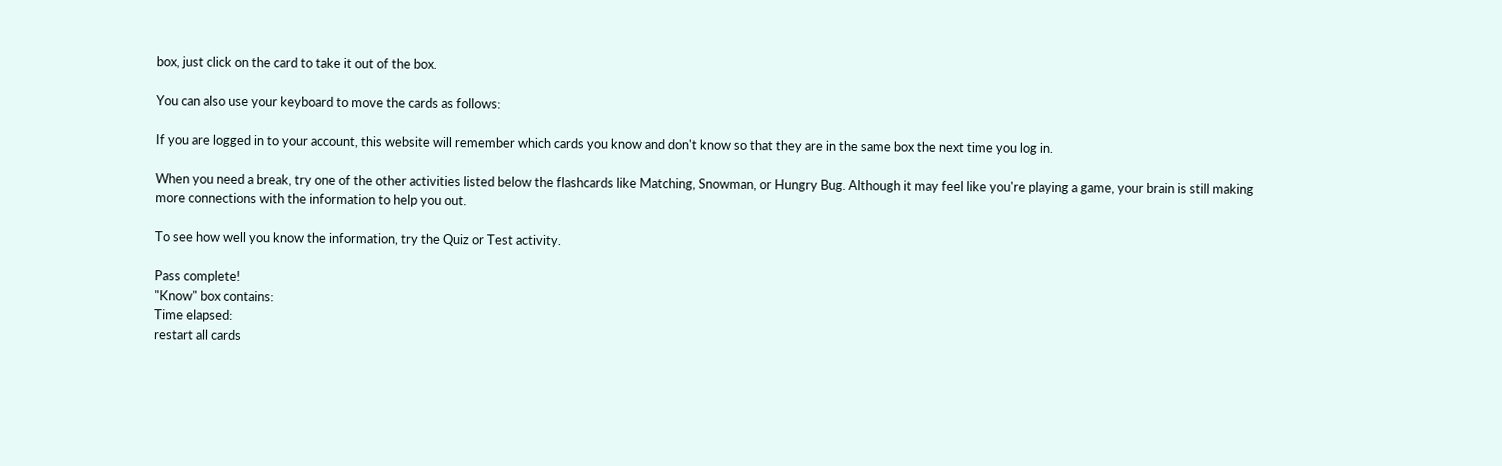box, just click on the card to take it out of the box.

You can also use your keyboard to move the cards as follows:

If you are logged in to your account, this website will remember which cards you know and don't know so that they are in the same box the next time you log in.

When you need a break, try one of the other activities listed below the flashcards like Matching, Snowman, or Hungry Bug. Although it may feel like you're playing a game, your brain is still making more connections with the information to help you out.

To see how well you know the information, try the Quiz or Test activity.

Pass complete!
"Know" box contains:
Time elapsed:
restart all cards